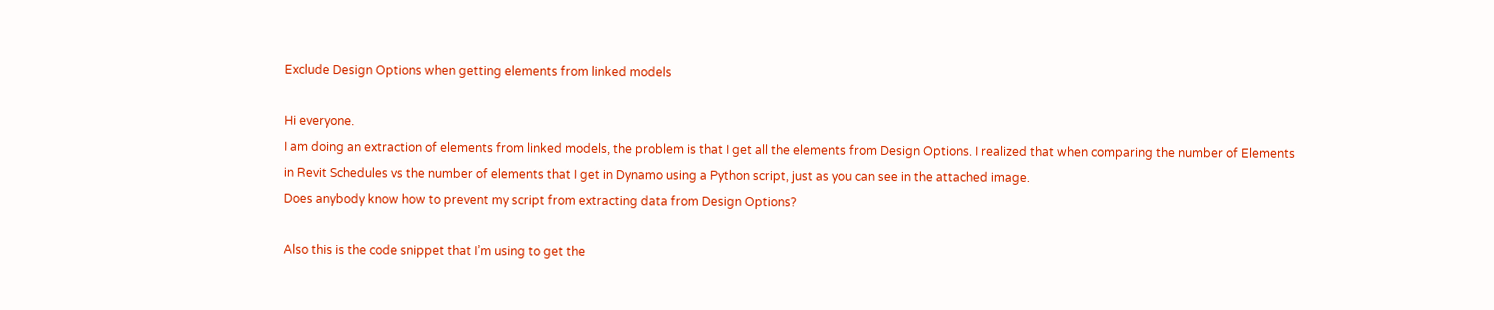Exclude Design Options when getting elements from linked models

Hi everyone.
I am doing an extraction of elements from linked models, the problem is that I get all the elements from Design Options. I realized that when comparing the number of Elements in Revit Schedules vs the number of elements that I get in Dynamo using a Python script, just as you can see in the attached image.
Does anybody know how to prevent my script from extracting data from Design Options?

Also this is the code snippet that I’m using to get the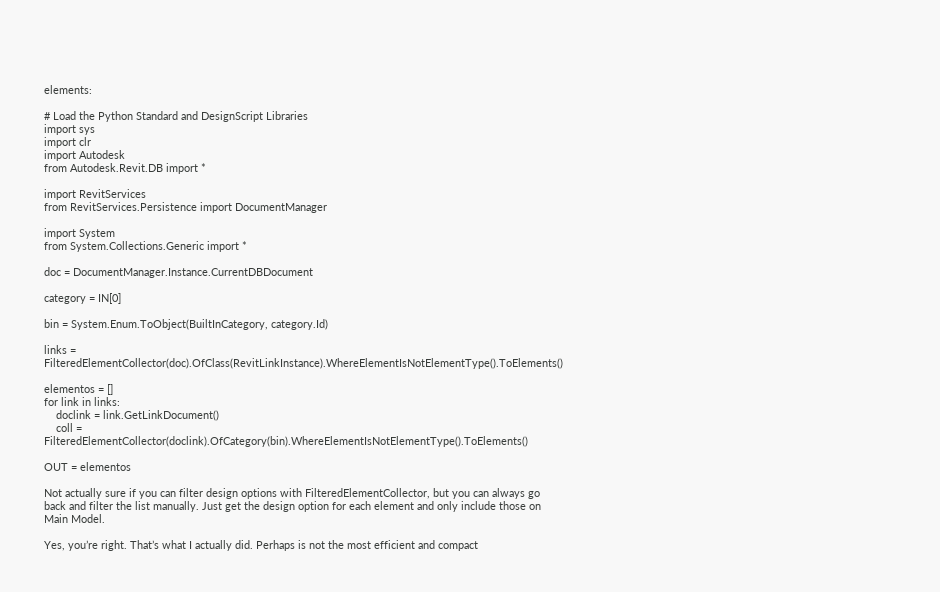elements:

# Load the Python Standard and DesignScript Libraries
import sys
import clr
import Autodesk
from Autodesk.Revit.DB import *

import RevitServices
from RevitServices.Persistence import DocumentManager

import System
from System.Collections.Generic import *

doc = DocumentManager.Instance.CurrentDBDocument

category = IN[0]

bin = System.Enum.ToObject(BuiltInCategory, category.Id)

links = FilteredElementCollector(doc).OfClass(RevitLinkInstance).WhereElementIsNotElementType().ToElements()

elementos = []
for link in links:
    doclink = link.GetLinkDocument()
    coll = FilteredElementCollector(doclink).OfCategory(bin).WhereElementIsNotElementType().ToElements()

OUT = elementos

Not actually sure if you can filter design options with FilteredElementCollector, but you can always go back and filter the list manually. Just get the design option for each element and only include those on Main Model.

Yes, you’re right. That’s what I actually did. Perhaps is not the most efficient and compact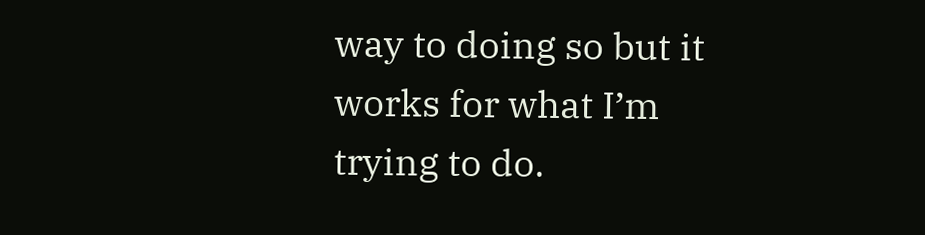way to doing so but it works for what I’m trying to do.